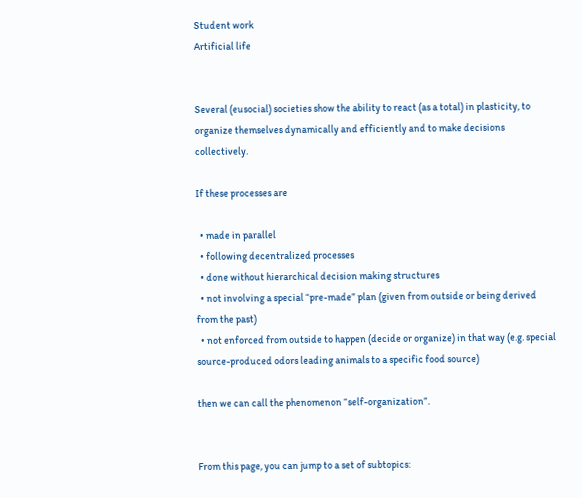Student work
Artificial life


Several (eusocial) societies show the ability to react (as a total) in plasticity, to organize themselves dynamically and efficiently and to make decisions collectively.

If these processes are

  • made in parallel
  • following decentralized processes
  • done without hierarchical decision making structures
  • not involving a special “pre-made” plan (given from outside or being derived from the past)
  • not enforced from outside to happen (decide or organize) in that way (e.g. special source-produced odors leading animals to a specific food source)

then we can call the phenomenon “self-organization”.


From this page, you can jump to a set of subtopics: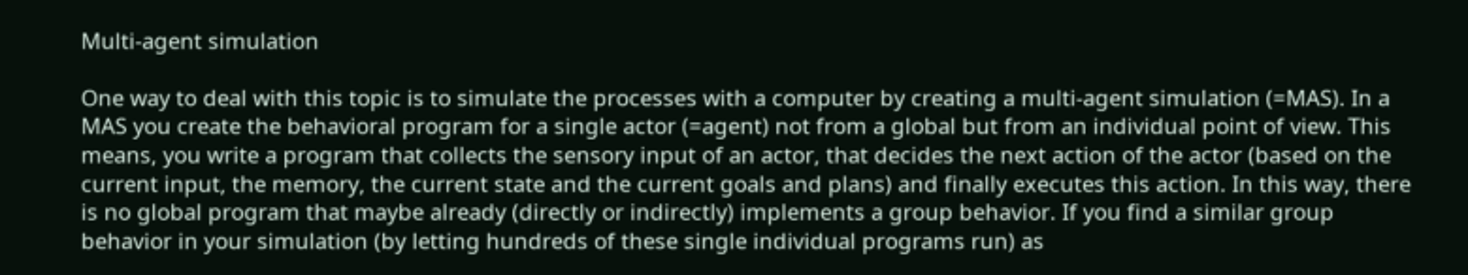Multi-agent simulation

One way to deal with this topic is to simulate the processes with a computer by creating a multi-agent simulation (=MAS). In a MAS you create the behavioral program for a single actor (=agent) not from a global but from an individual point of view. This means, you write a program that collects the sensory input of an actor, that decides the next action of the actor (based on the current input, the memory, the current state and the current goals and plans) and finally executes this action. In this way, there is no global program that maybe already (directly or indirectly) implements a group behavior. If you find a similar group behavior in your simulation (by letting hundreds of these single individual programs run) as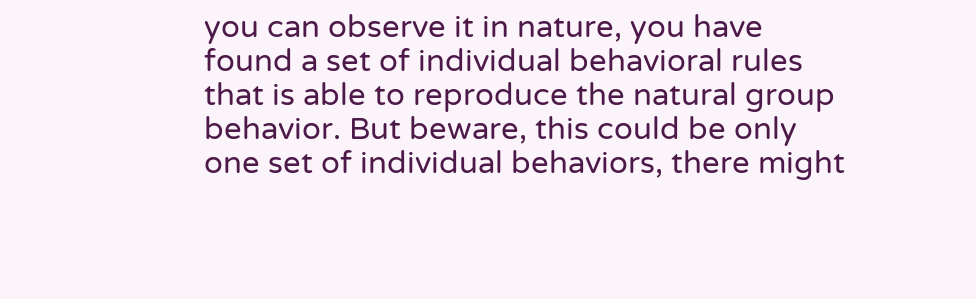you can observe it in nature, you have found a set of individual behavioral rules that is able to reproduce the natural group behavior. But beware, this could be only one set of individual behaviors, there might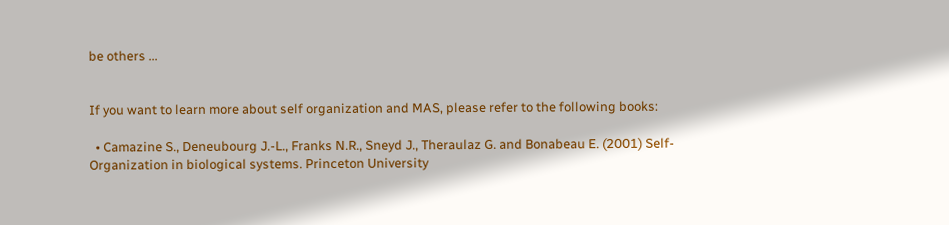be others ...


If you want to learn more about self organization and MAS, please refer to the following books:

  • Camazine S., Deneubourg J.-L., Franks N.R., Sneyd J., Theraulaz G. and Bonabeau E. (2001) Self-Organization in biological systems. Princeton University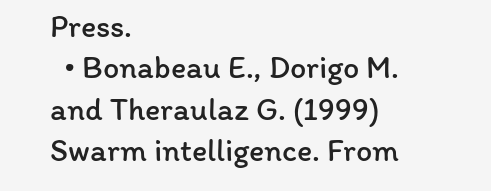Press.
  • Bonabeau E., Dorigo M. and Theraulaz G. (1999) Swarm intelligence. From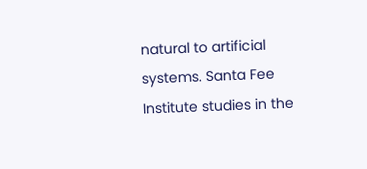natural to artificial systems. Santa Fee Institute studies in the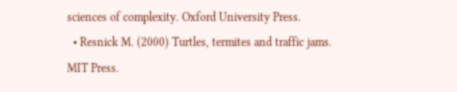sciences of complexity. Oxford University Press.
  • Resnick M. (2000) Turtles, termites and traffic jams. MIT Press.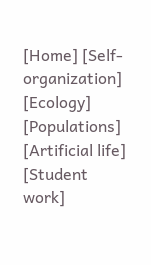[Home] [Self-organization] [Ecology] [Populations] [Artificial life] [Student work]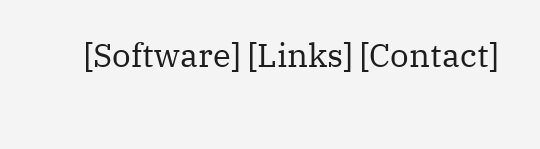[Software] [Links] [Contact]